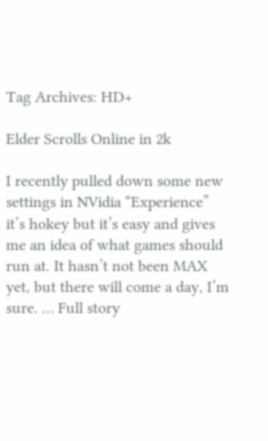Tag Archives: HD+

Elder Scrolls Online in 2k

I recently pulled down some new settings in NVidia “Experience” it’s hokey but it’s easy and gives me an idea of what games should run at. It hasn’t not been MAX yet, but there will come a day, I’m sure. … Full story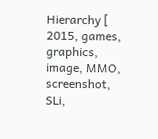Hierarchy [ 2015, games, graphics, image, MMO, screenshot, SLi,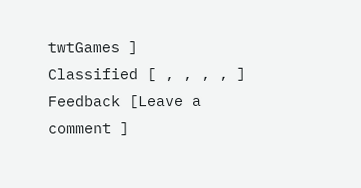twtGames ]
Classified [ , , , , ]
Feedback [Leave a comment ]